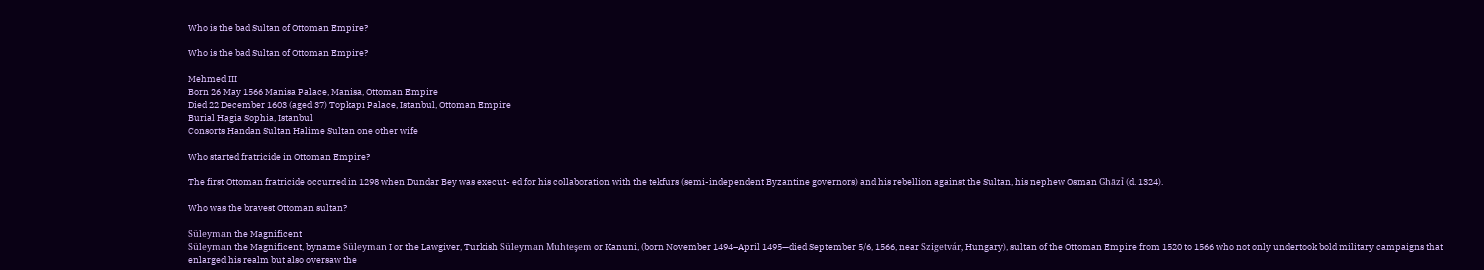Who is the bad Sultan of Ottoman Empire?

Who is the bad Sultan of Ottoman Empire?

Mehmed III
Born 26 May 1566 Manisa Palace, Manisa, Ottoman Empire
Died 22 December 1603 (aged 37) Topkapı Palace, Istanbul, Ottoman Empire
Burial Hagia Sophia, Istanbul
Consorts Handan Sultan Halime Sultan one other wife

Who started fratricide in Ottoman Empire?

The first Ottoman fratricide occurred in 1298 when Dundar Bey was execut- ed for his collaboration with the tekfurs (semi-independent Byzantine governors) and his rebellion against the Sultan, his nephew Osman Ghāzỉ (d. 1324).

Who was the bravest Ottoman sultan?

Süleyman the Magnificent
Süleyman the Magnificent, byname Süleyman I or the Lawgiver, Turkish Süleyman Muhteşem or Kanuni, (born November 1494–April 1495—died September 5/6, 1566, near Szigetvár, Hungary), sultan of the Ottoman Empire from 1520 to 1566 who not only undertook bold military campaigns that enlarged his realm but also oversaw the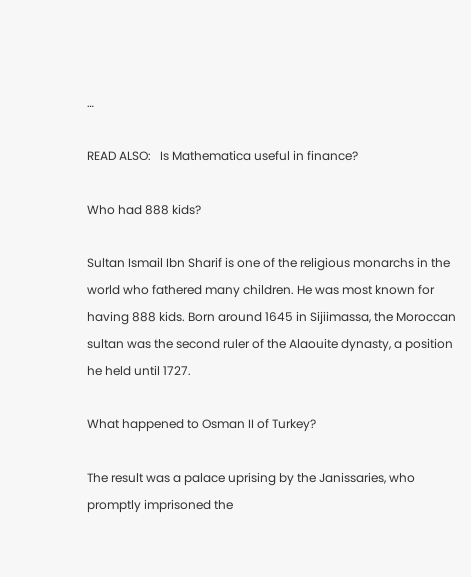…

READ ALSO:   Is Mathematica useful in finance?

Who had 888 kids?

Sultan Ismail Ibn Sharif is one of the religious monarchs in the world who fathered many children. He was most known for having 888 kids. Born around 1645 in Sijiimassa, the Moroccan sultan was the second ruler of the Alaouite dynasty, a position he held until 1727.

What happened to Osman II of Turkey?

The result was a palace uprising by the Janissaries, who promptly imprisoned the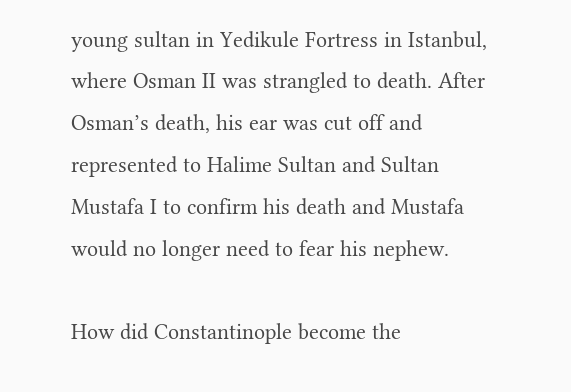young sultan in Yedikule Fortress in Istanbul, where Osman II was strangled to death. After Osman’s death, his ear was cut off and represented to Halime Sultan and Sultan Mustafa I to confirm his death and Mustafa would no longer need to fear his nephew.

How did Constantinople become the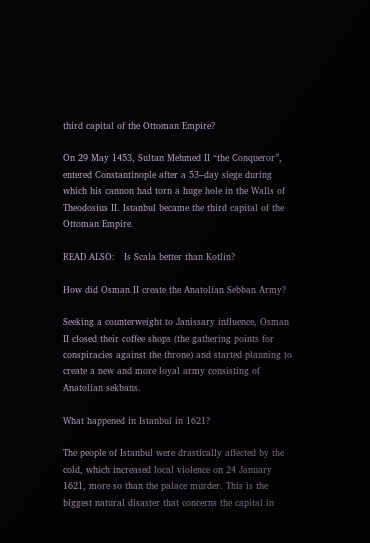third capital of the Ottoman Empire?

On 29 May 1453, Sultan Mehmed II “the Conqueror”, entered Constantinople after a 53–day siege during which his cannon had torn a huge hole in the Walls of Theodosius II. Istanbul became the third capital of the Ottoman Empire.

READ ALSO:   Is Scala better than Kotlin?

How did Osman II create the Anatolian Sebban Army?

Seeking a counterweight to Janissary influence, Osman II closed their coffee shops (the gathering points for conspiracies against the throne) and started planning to create a new and more loyal army consisting of Anatolian sekbans.

What happened in Istanbul in 1621?

The people of Istanbul were drastically affected by the cold, which increased local violence on 24 January 1621, more so than the palace murder. This is the biggest natural disaster that concerns the capital in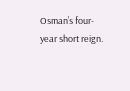Osman’s four-year short reign.